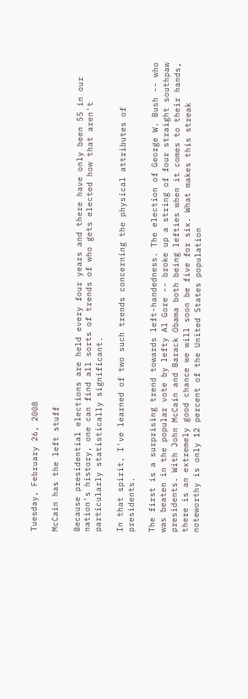Tuesday, February 26, 2008

McCain has the left stuff

Because presidential elections are held every four years and there have only been 55 in our nation's history, one can find all sorts of trends of who gets elected how that aren't particularly statistically significant.

In that spirit, I've learned of two such trends concerning the physical attributes of presidents.

The first is a surprising trend towards left-handedness. The election of George W. Bush -- who was beaten in the popular vote by lefty Al Gore -- broke up a string of four straight southpaw presidents. With John McCain and Barack Obama both being lefties when it comes to their hands, there is an extremely good chance we will soon be five for six. What makes this streak noteworthy is only 12 percent of the United States population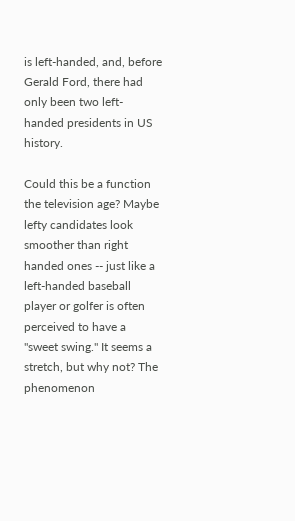is left-handed, and, before Gerald Ford, there had only been two left-handed presidents in US history.

Could this be a function the television age? Maybe lefty candidates look smoother than right handed ones -- just like a left-handed baseball player or golfer is often perceived to have a "sweet swing." It seems a stretch, but why not? The phenomenon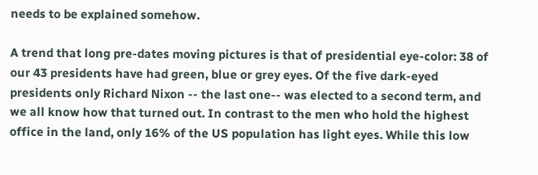needs to be explained somehow.

A trend that long pre-dates moving pictures is that of presidential eye-color: 38 of our 43 presidents have had green, blue or grey eyes. Of the five dark-eyed presidents only Richard Nixon -- the last one-- was elected to a second term, and we all know how that turned out. In contrast to the men who hold the highest office in the land, only 16% of the US population has light eyes. While this low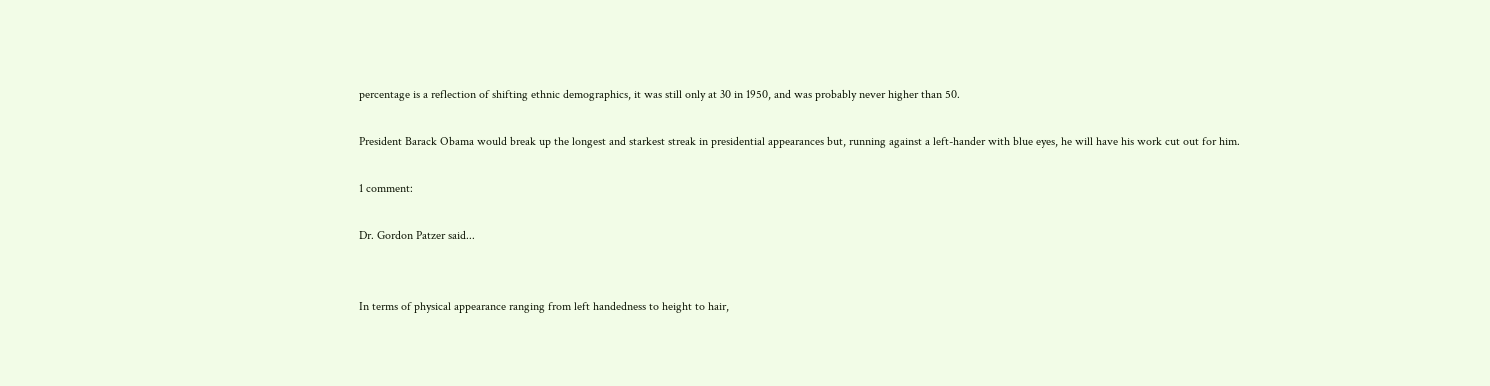percentage is a reflection of shifting ethnic demographics, it was still only at 30 in 1950, and was probably never higher than 50.

President Barack Obama would break up the longest and starkest streak in presidential appearances but, running against a left-hander with blue eyes, he will have his work cut out for him.

1 comment:

Dr. Gordon Patzer said...


In terms of physical appearance ranging from left handedness to height to hair,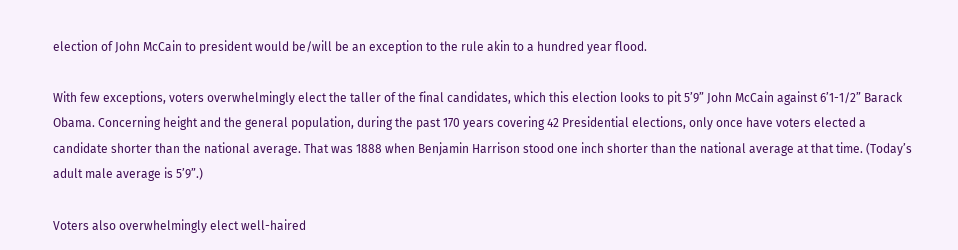election of John McCain to president would be/will be an exception to the rule akin to a hundred year flood.

With few exceptions, voters overwhelmingly elect the taller of the final candidates, which this election looks to pit 5’9” John McCain against 6’1-1/2” Barack Obama. Concerning height and the general population, during the past 170 years covering 42 Presidential elections, only once have voters elected a candidate shorter than the national average. That was 1888 when Benjamin Harrison stood one inch shorter than the national average at that time. (Today’s adult male average is 5’9”.)

Voters also overwhelmingly elect well-haired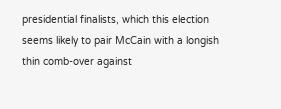presidential finalists, which this election seems likely to pair McCain with a longish thin comb-over against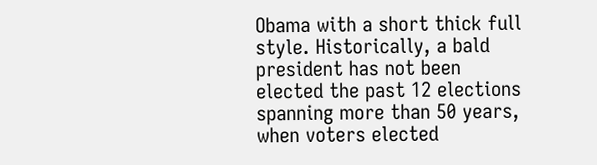Obama with a short thick full style. Historically, a bald president has not been elected the past 12 elections spanning more than 50 years, when voters elected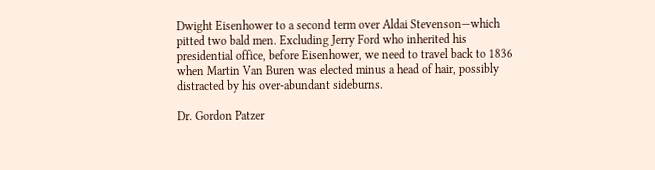Dwight Eisenhower to a second term over Aldai Stevenson—which pitted two bald men. Excluding Jerry Ford who inherited his presidential office, before Eisenhower, we need to travel back to 1836 when Martin Van Buren was elected minus a head of hair, possibly distracted by his over-abundant sideburns.

Dr. Gordon Patzer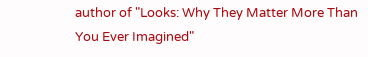author of "Looks: Why They Matter More Than You Ever Imagined"